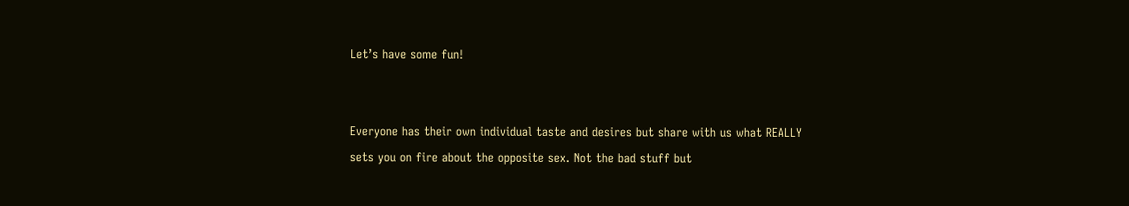Let’s have some fun!


Everyone has their own individual taste and desires but share with us what REALLY sets you on fire about the opposite sex. Not the bad stuff but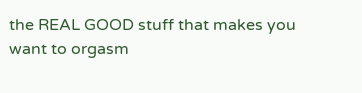the REAL GOOD stuff that makes you want to orgasm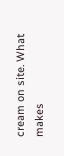cream on site. What makes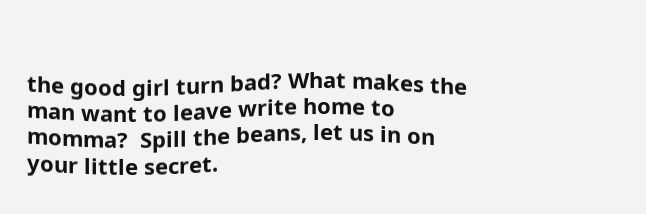the good girl turn bad? What makes the man want to leave write home to momma?  Spill the beans, let us in on your little secret.